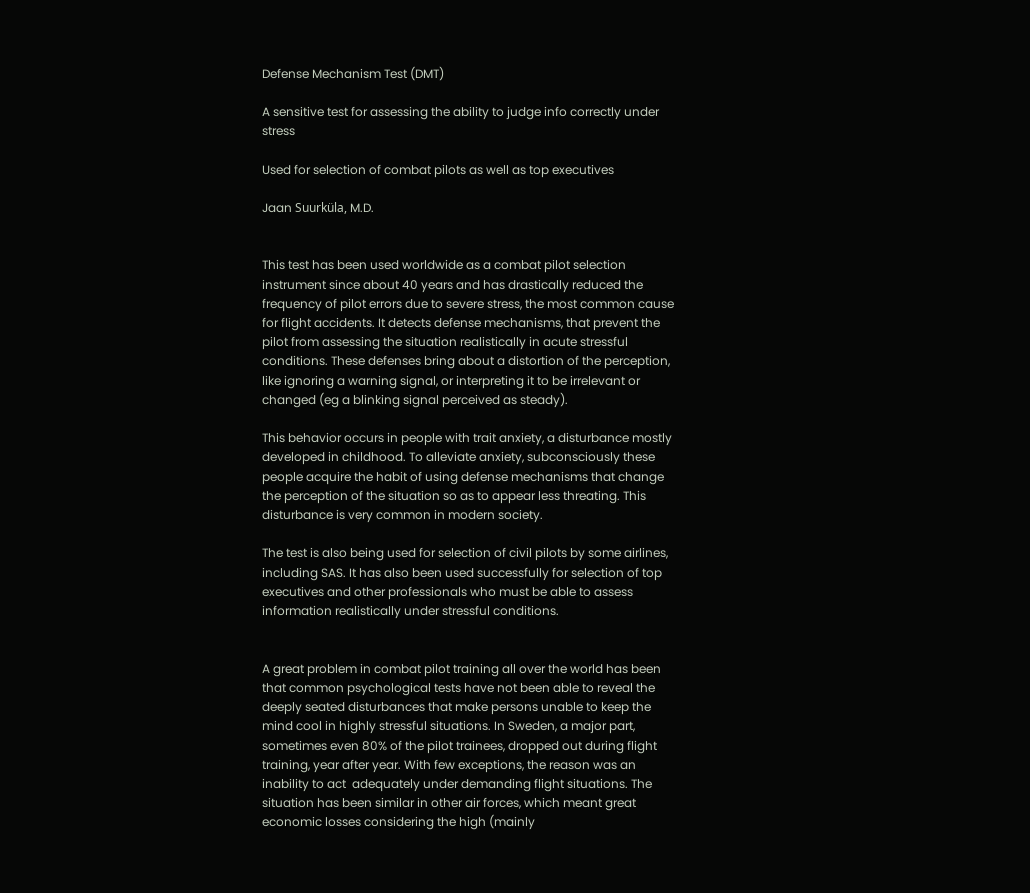Defense Mechanism Test (DMT)

A sensitive test for assessing the ability to judge info correctly under stress

Used for selection of combat pilots as well as top executives

Jaan Suurküla, M.D.


This test has been used worldwide as a combat pilot selection instrument since about 40 years and has drastically reduced the frequency of pilot errors due to severe stress, the most common cause for flight accidents. It detects defense mechanisms, that prevent the pilot from assessing the situation realistically in acute stressful conditions. These defenses bring about a distortion of the perception, like ignoring a warning signal, or interpreting it to be irrelevant or changed (eg a blinking signal perceived as steady).

This behavior occurs in people with trait anxiety, a disturbance mostly developed in childhood. To alleviate anxiety, subconsciously these people acquire the habit of using defense mechanisms that change the perception of the situation so as to appear less threating. This disturbance is very common in modern society.

The test is also being used for selection of civil pilots by some airlines, including SAS. It has also been used successfully for selection of top executives and other professionals who must be able to assess information realistically under stressful conditions.


A great problem in combat pilot training all over the world has been that common psychological tests have not been able to reveal the deeply seated disturbances that make persons unable to keep the mind cool in highly stressful situations. In Sweden, a major part, sometimes even 80% of the pilot trainees, dropped out during flight training, year after year. With few exceptions, the reason was an inability to act  adequately under demanding flight situations. The situation has been similar in other air forces, which meant great economic losses considering the high (mainly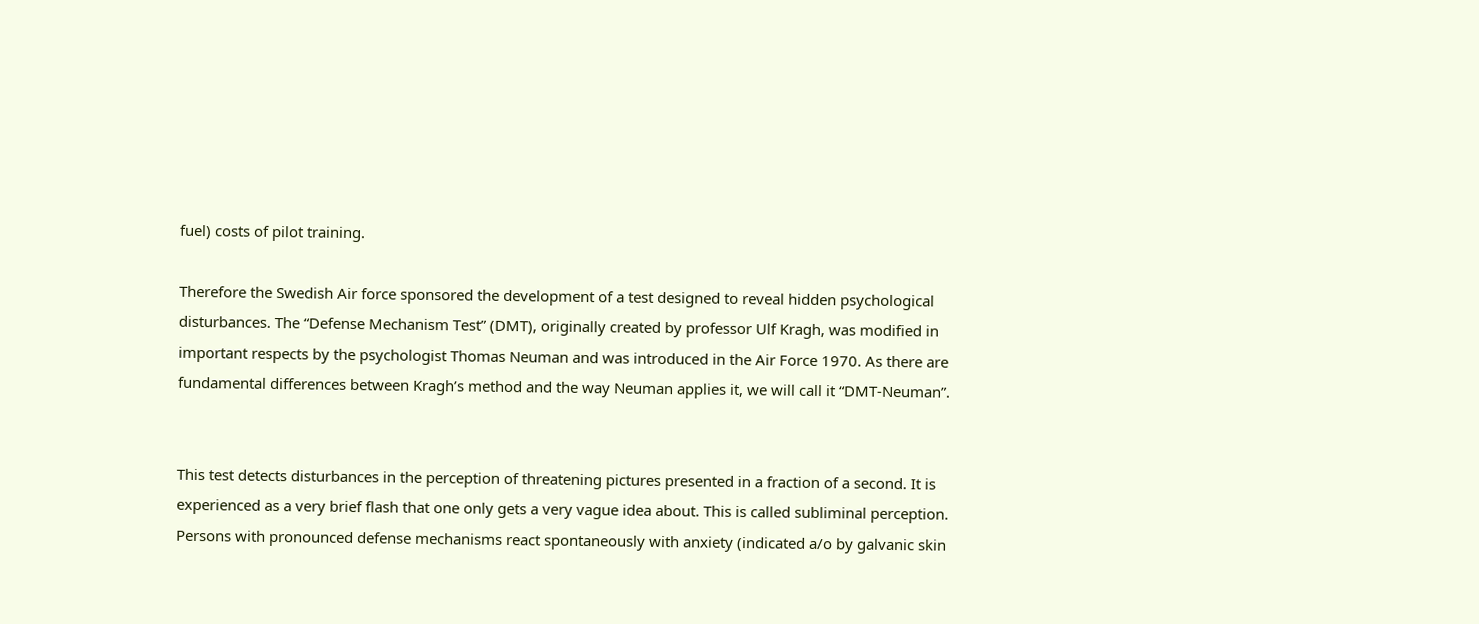fuel) costs of pilot training.

Therefore the Swedish Air force sponsored the development of a test designed to reveal hidden psychological disturbances. The “Defense Mechanism Test” (DMT), originally created by professor Ulf Kragh, was modified in important respects by the psychologist Thomas Neuman and was introduced in the Air Force 1970. As there are fundamental differences between Kragh’s method and the way Neuman applies it, we will call it “DMT-Neuman”.


This test detects disturbances in the perception of threatening pictures presented in a fraction of a second. It is experienced as a very brief flash that one only gets a very vague idea about. This is called subliminal perception. Persons with pronounced defense mechanisms react spontaneously with anxiety (indicated a/o by galvanic skin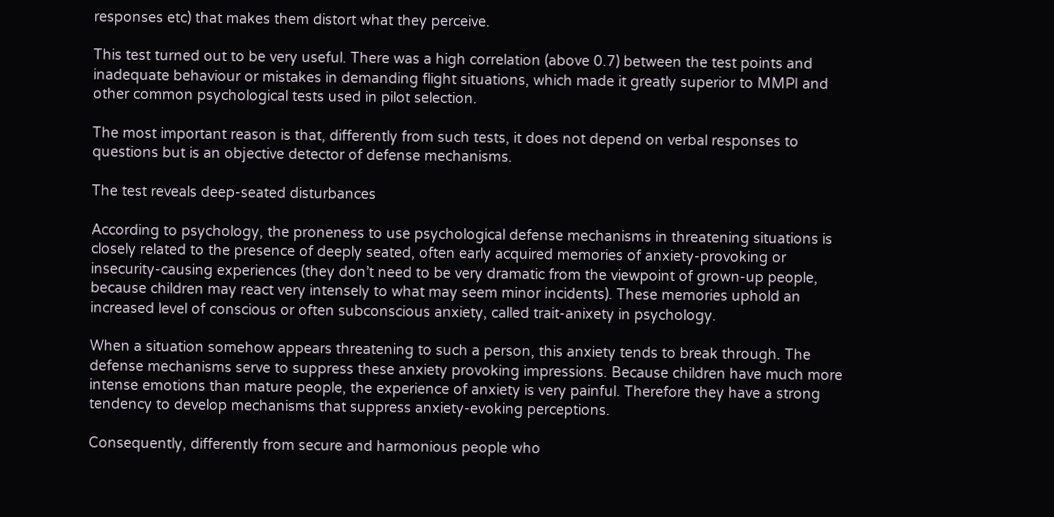responses etc) that makes them distort what they perceive.

This test turned out to be very useful. There was a high correlation (above 0.7) between the test points and inadequate behaviour or mistakes in demanding flight situations, which made it greatly superior to MMPI and other common psychological tests used in pilot selection.

The most important reason is that, differently from such tests, it does not depend on verbal responses to questions but is an objective detector of defense mechanisms.

The test reveals deep-seated disturbances

According to psychology, the proneness to use psychological defense mechanisms in threatening situations is closely related to the presence of deeply seated, often early acquired memories of anxiety-provoking or insecurity-causing experiences (they don’t need to be very dramatic from the viewpoint of grown-up people, because children may react very intensely to what may seem minor incidents). These memories uphold an increased level of conscious or often subconscious anxiety, called trait-anixety in psychology.

When a situation somehow appears threatening to such a person, this anxiety tends to break through. The defense mechanisms serve to suppress these anxiety provoking impressions. Because children have much more intense emotions than mature people, the experience of anxiety is very painful. Therefore they have a strong tendency to develop mechanisms that suppress anxiety-evoking perceptions.

Consequently, differently from secure and harmonious people who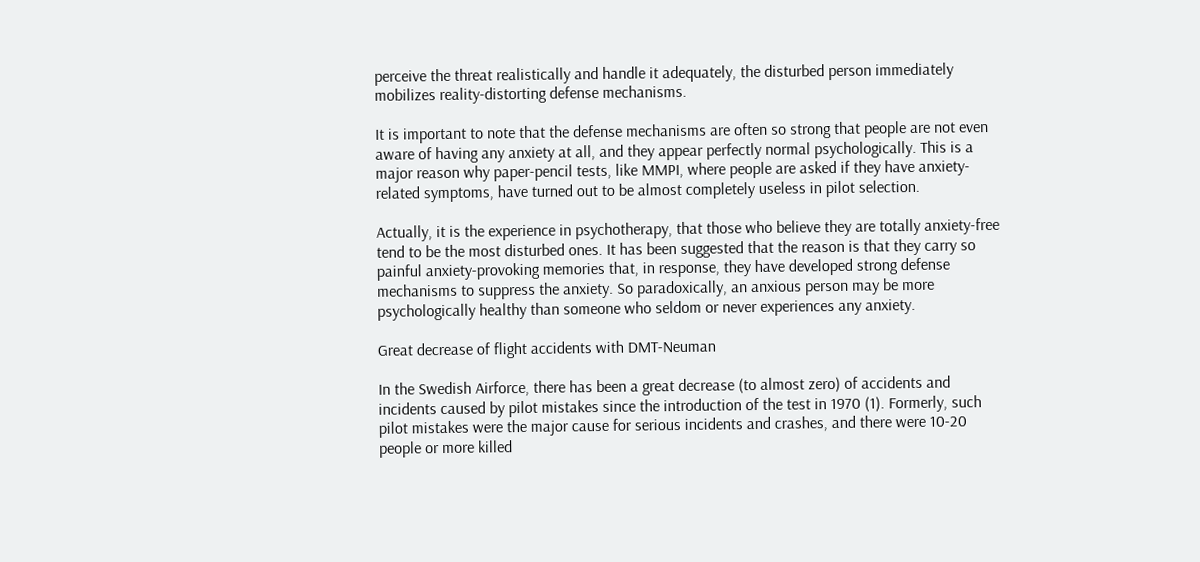perceive the threat realistically and handle it adequately, the disturbed person immediately mobilizes reality-distorting defense mechanisms.

It is important to note that the defense mechanisms are often so strong that people are not even aware of having any anxiety at all, and they appear perfectly normal psychologically. This is a major reason why paper-pencil tests, like MMPI, where people are asked if they have anxiety-related symptoms, have turned out to be almost completely useless in pilot selection.

Actually, it is the experience in psychotherapy, that those who believe they are totally anxiety-free tend to be the most disturbed ones. It has been suggested that the reason is that they carry so painful anxiety-provoking memories that, in response, they have developed strong defense mechanisms to suppress the anxiety. So paradoxically, an anxious person may be more psychologically healthy than someone who seldom or never experiences any anxiety.

Great decrease of flight accidents with DMT-Neuman

In the Swedish Airforce, there has been a great decrease (to almost zero) of accidents and incidents caused by pilot mistakes since the introduction of the test in 1970 (1). Formerly, such pilot mistakes were the major cause for serious incidents and crashes, and there were 10-20 people or more killed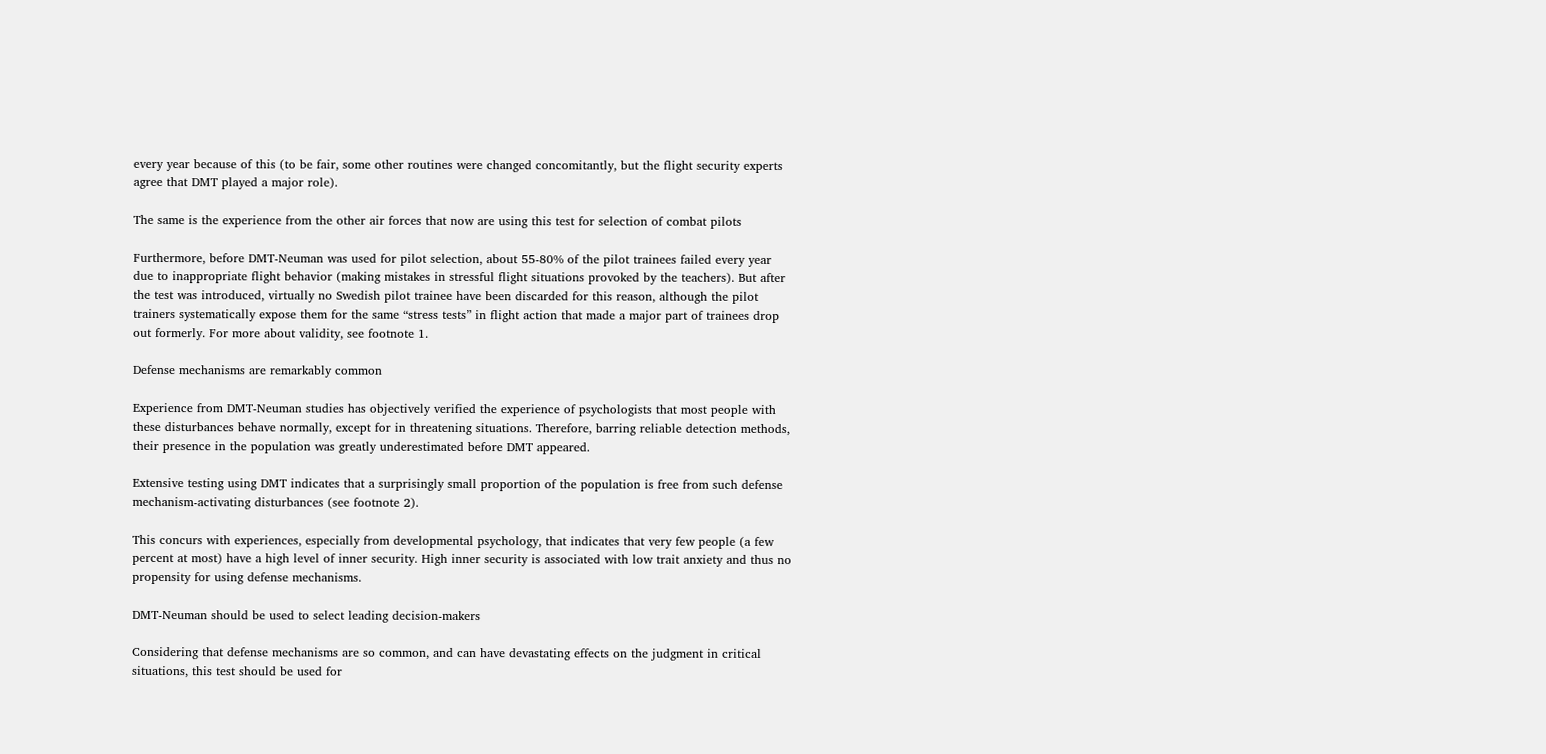every year because of this (to be fair, some other routines were changed concomitantly, but the flight security experts agree that DMT played a major role).

The same is the experience from the other air forces that now are using this test for selection of combat pilots

Furthermore, before DMT-Neuman was used for pilot selection, about 55-80% of the pilot trainees failed every year due to inappropriate flight behavior (making mistakes in stressful flight situations provoked by the teachers). But after the test was introduced, virtually no Swedish pilot trainee have been discarded for this reason, although the pilot trainers systematically expose them for the same “stress tests” in flight action that made a major part of trainees drop out formerly. For more about validity, see footnote 1.

Defense mechanisms are remarkably common

Experience from DMT-Neuman studies has objectively verified the experience of psychologists that most people with these disturbances behave normally, except for in threatening situations. Therefore, barring reliable detection methods, their presence in the population was greatly underestimated before DMT appeared.

Extensive testing using DMT indicates that a surprisingly small proportion of the population is free from such defense mechanism-activating disturbances (see footnote 2).

This concurs with experiences, especially from developmental psychology, that indicates that very few people (a few percent at most) have a high level of inner security. High inner security is associated with low trait anxiety and thus no propensity for using defense mechanisms.

DMT-Neuman should be used to select leading decision-makers

Considering that defense mechanisms are so common, and can have devastating effects on the judgment in critical situations, this test should be used for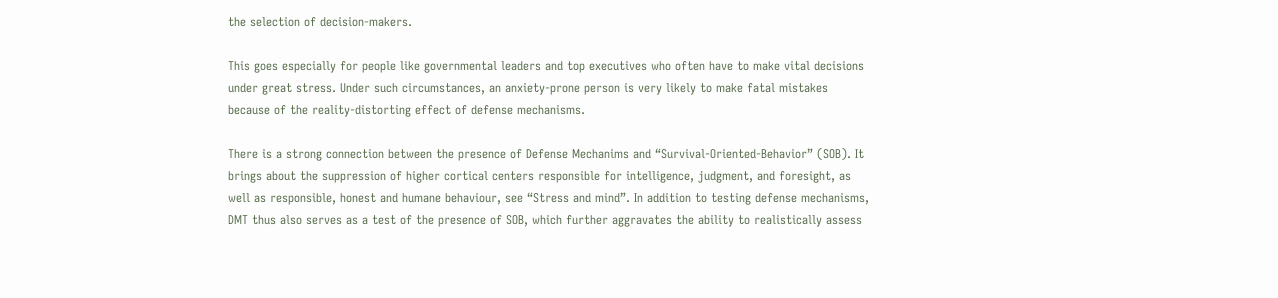the selection of decision-makers.

This goes especially for people like governmental leaders and top executives who often have to make vital decisions under great stress. Under such circumstances, an anxiety-prone person is very likely to make fatal mistakes because of the reality-distorting effect of defense mechanisms.

There is a strong connection between the presence of Defense Mechanims and “Survival-Oriented-Behavior” (SOB). It brings about the suppression of higher cortical centers responsible for intelligence, judgment, and foresight, as well as responsible, honest and humane behaviour, see “Stress and mind”. In addition to testing defense mechanisms, DMT thus also serves as a test of the presence of SOB, which further aggravates the ability to realistically assess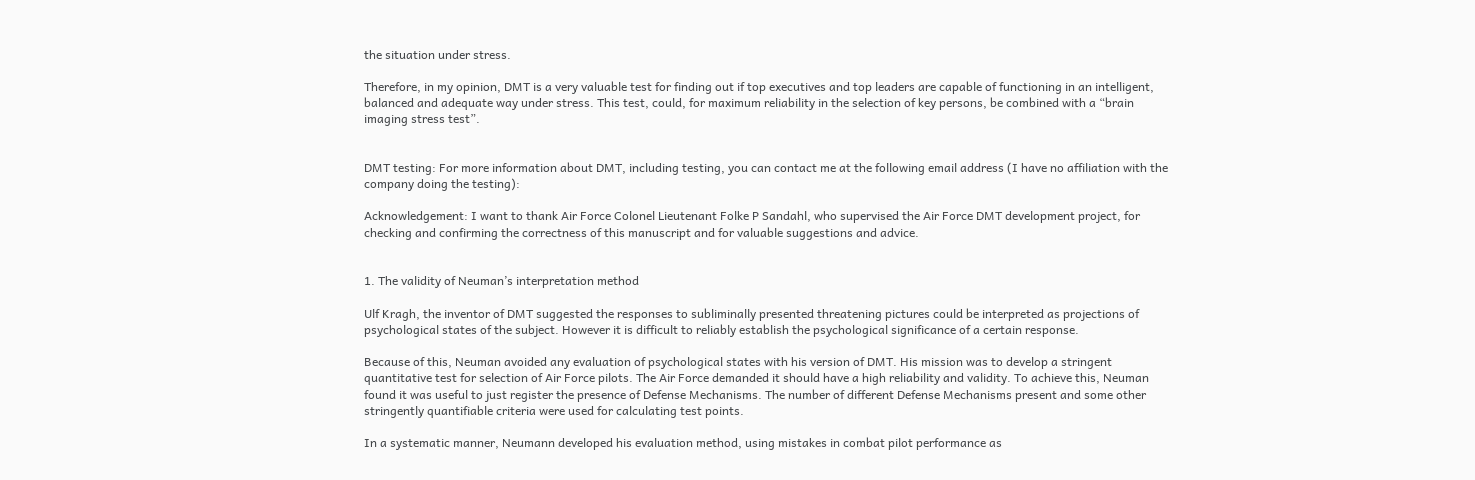the situation under stress.

Therefore, in my opinion, DMT is a very valuable test for finding out if top executives and top leaders are capable of functioning in an intelligent, balanced and adequate way under stress. This test, could, for maximum reliability in the selection of key persons, be combined with a “brain imaging stress test”.


DMT testing: For more information about DMT, including testing, you can contact me at the following email address (I have no affiliation with the company doing the testing):

Acknowledgement: I want to thank Air Force Colonel Lieutenant Folke P Sandahl, who supervised the Air Force DMT development project, for checking and confirming the correctness of this manuscript and for valuable suggestions and advice.


1. The validity of Neuman’s interpretation method

Ulf Kragh, the inventor of DMT suggested the responses to subliminally presented threatening pictures could be interpreted as projections of psychological states of the subject. However it is difficult to reliably establish the psychological significance of a certain response.

Because of this, Neuman avoided any evaluation of psychological states with his version of DMT. His mission was to develop a stringent quantitative test for selection of Air Force pilots. The Air Force demanded it should have a high reliability and validity. To achieve this, Neuman found it was useful to just register the presence of Defense Mechanisms. The number of different Defense Mechanisms present and some other stringently quantifiable criteria were used for calculating test points.

In a systematic manner, Neumann developed his evaluation method, using mistakes in combat pilot performance as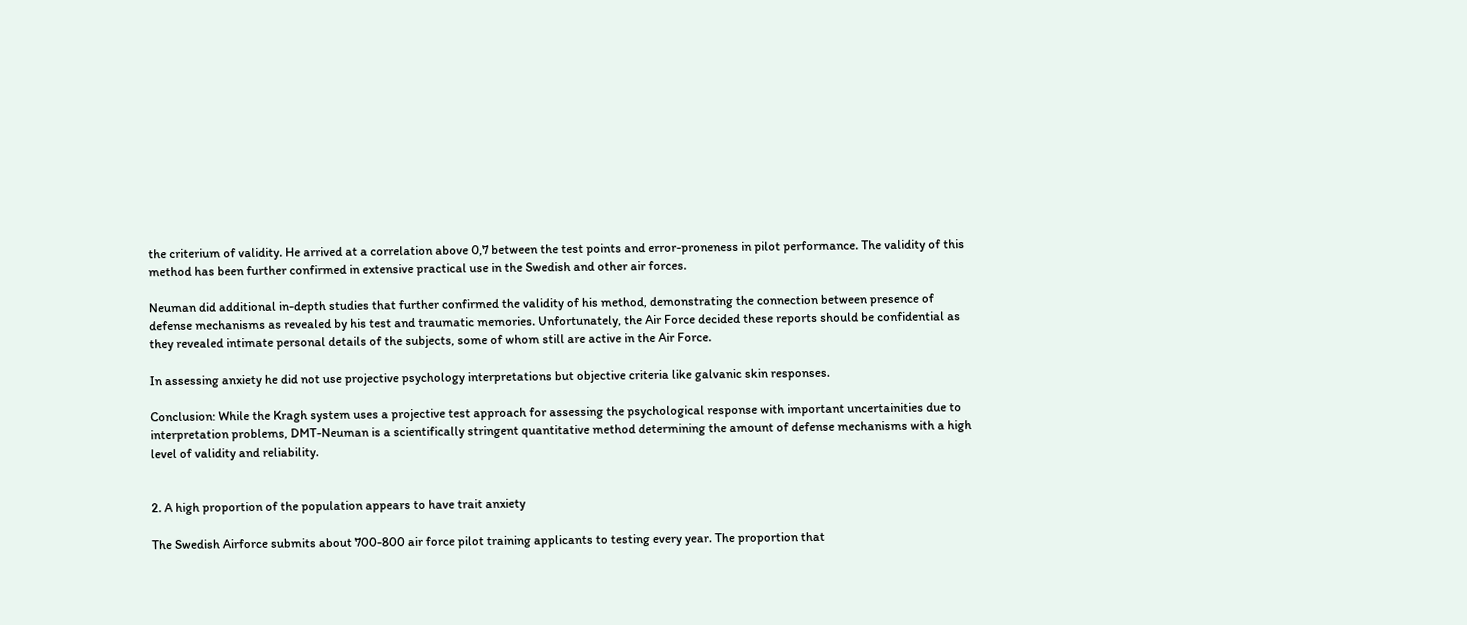the criterium of validity. He arrived at a correlation above 0,7 between the test points and error-proneness in pilot performance. The validity of this method has been further confirmed in extensive practical use in the Swedish and other air forces.

Neuman did additional in-depth studies that further confirmed the validity of his method, demonstrating the connection between presence of defense mechanisms as revealed by his test and traumatic memories. Unfortunately, the Air Force decided these reports should be confidential as they revealed intimate personal details of the subjects, some of whom still are active in the Air Force.

In assessing anxiety he did not use projective psychology interpretations but objective criteria like galvanic skin responses.

Conclusion: While the Kragh system uses a projective test approach for assessing the psychological response with important uncertainities due to interpretation problems, DMT-Neuman is a scientifically stringent quantitative method determining the amount of defense mechanisms with a high level of validity and reliability.


2. A high proportion of the population appears to have trait anxiety

The Swedish Airforce submits about 700-800 air force pilot training applicants to testing every year. The proportion that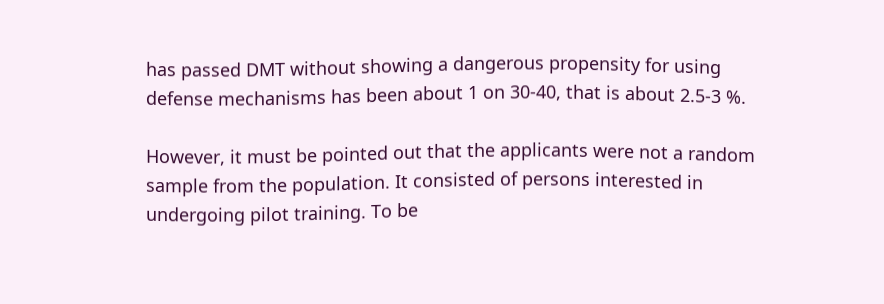has passed DMT without showing a dangerous propensity for using defense mechanisms has been about 1 on 30-40, that is about 2.5-3 %.

However, it must be pointed out that the applicants were not a random sample from the population. It consisted of persons interested in undergoing pilot training. To be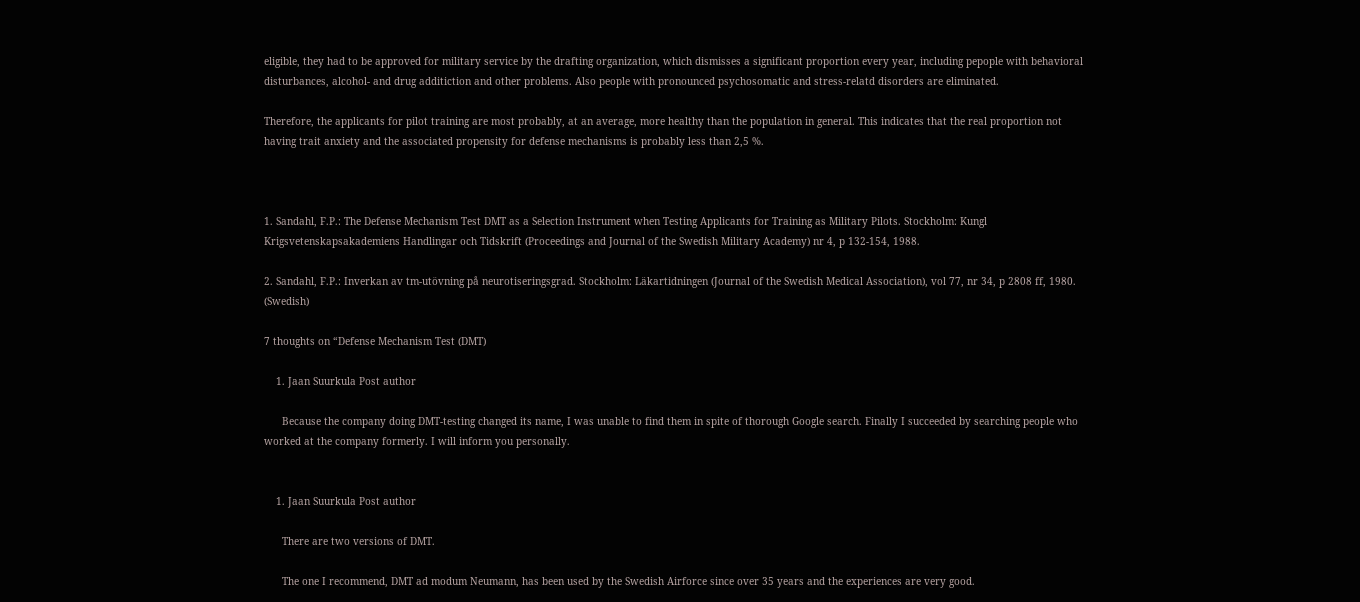eligible, they had to be approved for military service by the drafting organization, which dismisses a significant proportion every year, including pepople with behavioral disturbances, alcohol- and drug additiction and other problems. Also people with pronounced psychosomatic and stress-relatd disorders are eliminated.

Therefore, the applicants for pilot training are most probably, at an average, more healthy than the population in general. This indicates that the real proportion not having trait anxiety and the associated propensity for defense mechanisms is probably less than 2,5 %.



1. Sandahl, F.P.: The Defense Mechanism Test DMT as a Selection Instrument when Testing Applicants for Training as Military Pilots. Stockholm: Kungl Krigsvetenskapsakademiens Handlingar och Tidskrift (Proceedings and Journal of the Swedish Military Academy) nr 4, p 132-154, 1988.

2. Sandahl, F.P.: Inverkan av tm-utövning på neurotiseringsgrad. Stockholm: Läkartidningen (Journal of the Swedish Medical Association), vol 77, nr 34, p 2808 ff, 1980. (Swedish)

7 thoughts on “Defense Mechanism Test (DMT)

    1. Jaan Suurkula Post author

      Because the company doing DMT-testing changed its name, I was unable to find them in spite of thorough Google search. Finally I succeeded by searching people who worked at the company formerly. I will inform you personally.


    1. Jaan Suurkula Post author

      There are two versions of DMT.

      The one I recommend, DMT ad modum Neumann, has been used by the Swedish Airforce since over 35 years and the experiences are very good.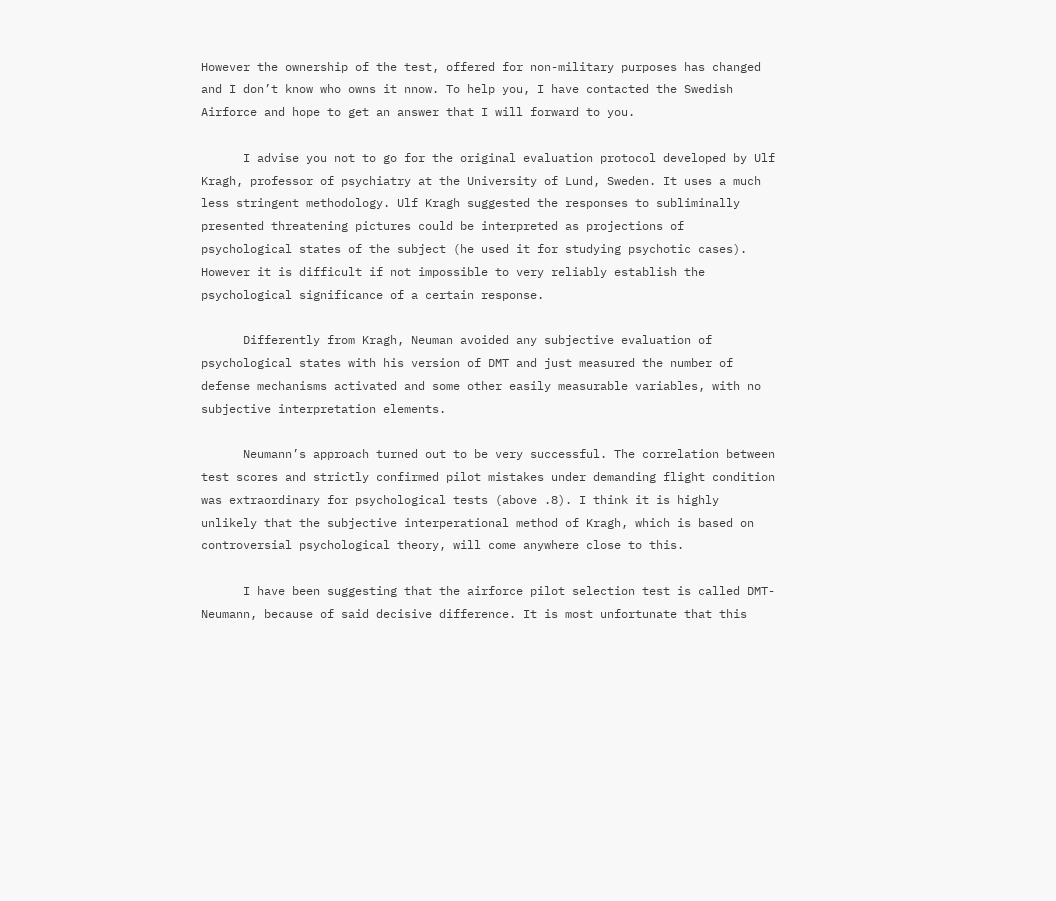However the ownership of the test, offered for non-military purposes has changed and I don’t know who owns it nnow. To help you, I have contacted the Swedish Airforce and hope to get an answer that I will forward to you.

      I advise you not to go for the original evaluation protocol developed by Ulf Kragh, professor of psychiatry at the University of Lund, Sweden. It uses a much less stringent methodology. Ulf Kragh suggested the responses to subliminally presented threatening pictures could be interpreted as projections of psychological states of the subject (he used it for studying psychotic cases). However it is difficult if not impossible to very reliably establish the psychological significance of a certain response.

      Differently from Kragh, Neuman avoided any subjective evaluation of psychological states with his version of DMT and just measured the number of defense mechanisms activated and some other easily measurable variables, with no subjective interpretation elements.

      Neumann’s approach turned out to be very successful. The correlation between test scores and strictly confirmed pilot mistakes under demanding flight condition was extraordinary for psychological tests (above .8). I think it is highly unlikely that the subjective interperational method of Kragh, which is based on controversial psychological theory, will come anywhere close to this.

      I have been suggesting that the airforce pilot selection test is called DMT-Neumann, because of said decisive difference. It is most unfortunate that this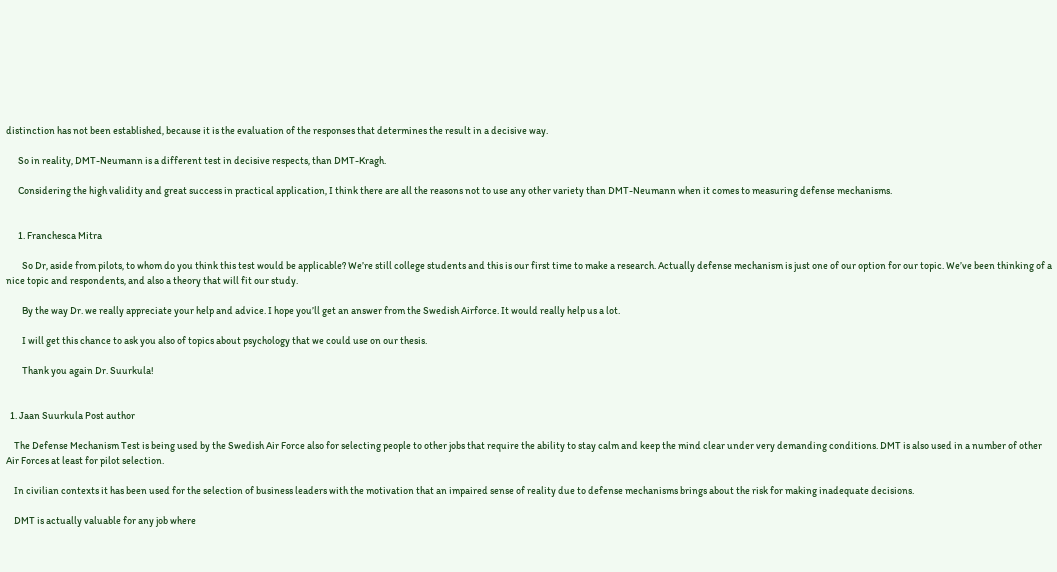distinction has not been established, because it is the evaluation of the responses that determines the result in a decisive way.

      So in reality, DMT-Neumann is a different test in decisive respects, than DMT-Kragh.

      Considering the high validity and great success in practical application, I think there are all the reasons not to use any other variety than DMT-Neumann when it comes to measuring defense mechanisms.


      1. Franchesca Mitra

        So Dr, aside from pilots, to whom do you think this test would be applicable? We’re still college students and this is our first time to make a research. Actually defense mechanism is just one of our option for our topic. We’ve been thinking of a nice topic and respondents, and also a theory that will fit our study.

        By the way Dr. we really appreciate your help and advice. I hope you’ll get an answer from the Swedish Airforce. It would really help us a lot.

        I will get this chance to ask you also of topics about psychology that we could use on our thesis.

        Thank you again Dr. Suurkula!


  1. Jaan Suurkula Post author

    The Defense Mechanism Test is being used by the Swedish Air Force also for selecting people to other jobs that require the ability to stay calm and keep the mind clear under very demanding conditions. DMT is also used in a number of other Air Forces at least for pilot selection.

    In civilian contexts it has been used for the selection of business leaders with the motivation that an impaired sense of reality due to defense mechanisms brings about the risk for making inadequate decisions.

    DMT is actually valuable for any job where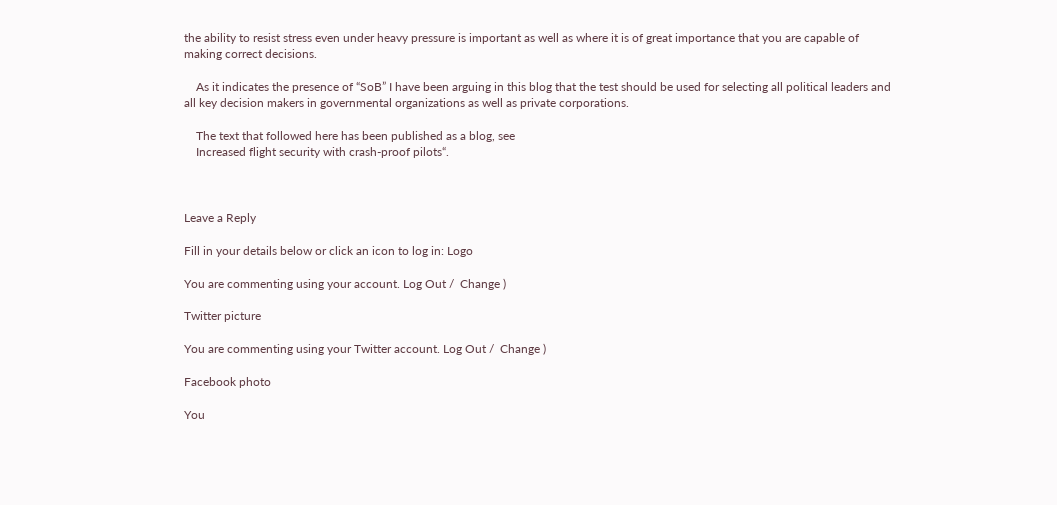the ability to resist stress even under heavy pressure is important as well as where it is of great importance that you are capable of making correct decisions.

    As it indicates the presence of “SoB” I have been arguing in this blog that the test should be used for selecting all political leaders and all key decision makers in governmental organizations as well as private corporations.

    The text that followed here has been published as a blog, see
    Increased flight security with crash-proof pilots“.



Leave a Reply

Fill in your details below or click an icon to log in: Logo

You are commenting using your account. Log Out /  Change )

Twitter picture

You are commenting using your Twitter account. Log Out /  Change )

Facebook photo

You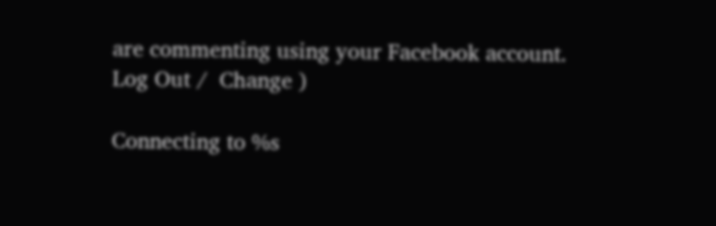are commenting using your Facebook account. Log Out /  Change )

Connecting to %s